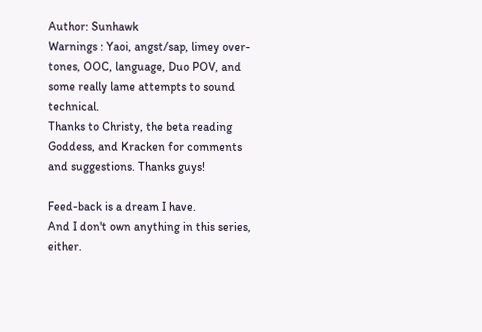Author: Sunhawk
Warnings : Yaoi, angst/sap, limey over-tones, OOC, language, Duo POV, and some really lame attempts to sound technical.
Thanks to Christy, the beta reading Goddess, and Kracken for comments and suggestions. Thanks guys!

Feed-back is a dream I have.
And I don't own anything in this series, either.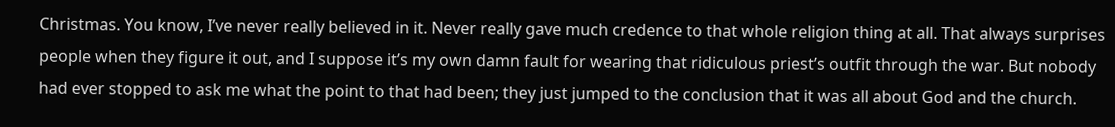Christmas. You know, I’ve never really believed in it. Never really gave much credence to that whole religion thing at all. That always surprises people when they figure it out, and I suppose it’s my own damn fault for wearing that ridiculous priest’s outfit through the war. But nobody had ever stopped to ask me what the point to that had been; they just jumped to the conclusion that it was all about God and the church.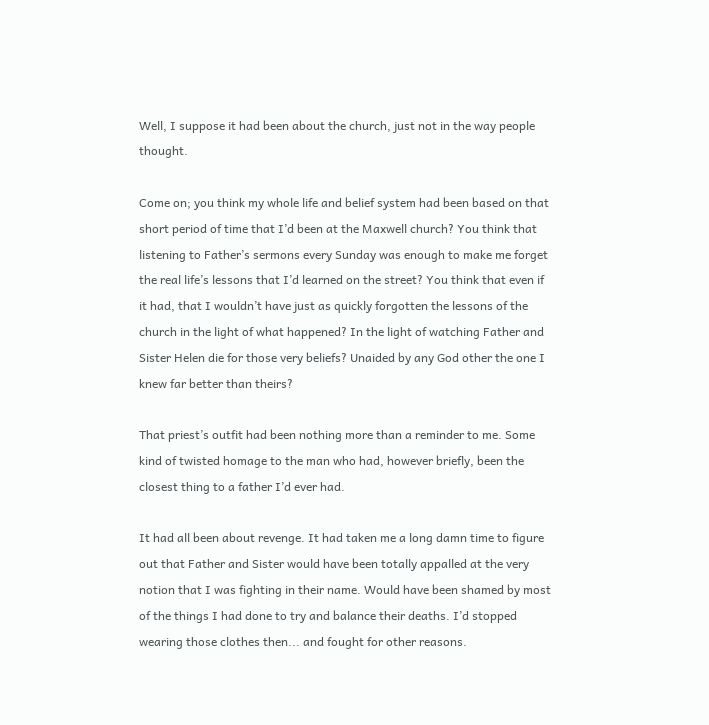Well, I suppose it had been about the church, just not in the way people thought.

Come on; you think my whole life and belief system had been based on that short period of time that I’d been at the Maxwell church? You think that listening to Father’s sermons every Sunday was enough to make me forget the real life’s lessons that I’d learned on the street? You think that even if it had, that I wouldn’t have just as quickly forgotten the lessons of the church in the light of what happened? In the light of watching Father and Sister Helen die for those very beliefs? Unaided by any God other the one I knew far better than theirs?

That priest’s outfit had been nothing more than a reminder to me. Some kind of twisted homage to the man who had, however briefly, been the closest thing to a father I’d ever had.

It had all been about revenge. It had taken me a long damn time to figure out that Father and Sister would have been totally appalled at the very notion that I was fighting in their name. Would have been shamed by most of the things I had done to try and balance their deaths. I’d stopped wearing those clothes then... and fought for other reasons.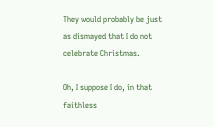They would probably be just as dismayed that I do not celebrate Christmas.

Oh, I suppose I do, in that faithless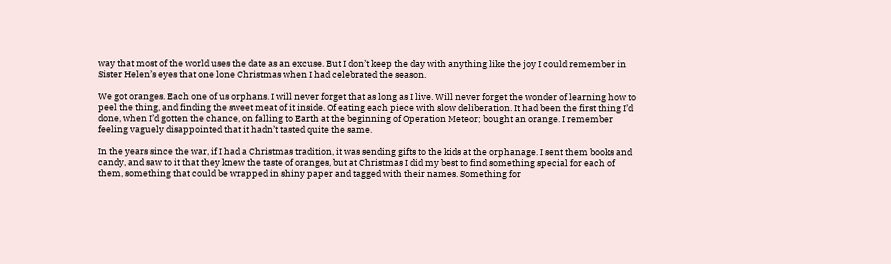way that most of the world uses the date as an excuse. But I don’t keep the day with anything like the joy I could remember in Sister Helen’s eyes that one lone Christmas when I had celebrated the season.

We got oranges. Each one of us orphans. I will never forget that as long as I live. Will never forget the wonder of learning how to peel the thing, and finding the sweet meat of it inside. Of eating each piece with slow deliberation. It had been the first thing I’d done, when I’d gotten the chance, on falling to Earth at the beginning of Operation Meteor; bought an orange. I remember feeling vaguely disappointed that it hadn’t tasted quite the same.

In the years since the war, if I had a Christmas tradition, it was sending gifts to the kids at the orphanage. I sent them books and candy, and saw to it that they knew the taste of oranges, but at Christmas I did my best to find something special for each of them, something that could be wrapped in shiny paper and tagged with their names. Something for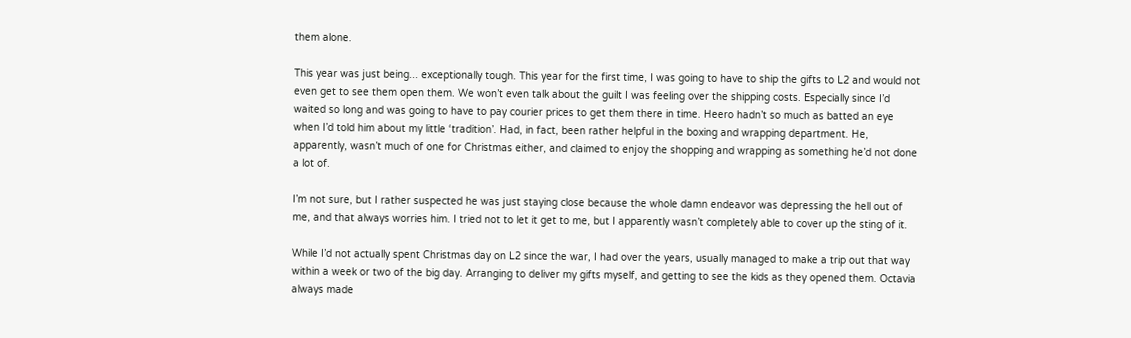them alone.

This year was just being... exceptionally tough. This year for the first time, I was going to have to ship the gifts to L2 and would not even get to see them open them. We won’t even talk about the guilt I was feeling over the shipping costs. Especially since I’d waited so long and was going to have to pay courier prices to get them there in time. Heero hadn’t so much as batted an eye when I’d told him about my little ‘tradition’. Had, in fact, been rather helpful in the boxing and wrapping department. He, apparently, wasn’t much of one for Christmas either, and claimed to enjoy the shopping and wrapping as something he’d not done a lot of.

I’m not sure, but I rather suspected he was just staying close because the whole damn endeavor was depressing the hell out of me, and that always worries him. I tried not to let it get to me, but I apparently wasn’t completely able to cover up the sting of it.

While I’d not actually spent Christmas day on L2 since the war, I had over the years, usually managed to make a trip out that way within a week or two of the big day. Arranging to deliver my gifts myself, and getting to see the kids as they opened them. Octavia always made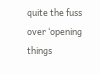quite the fuss over ‘opening things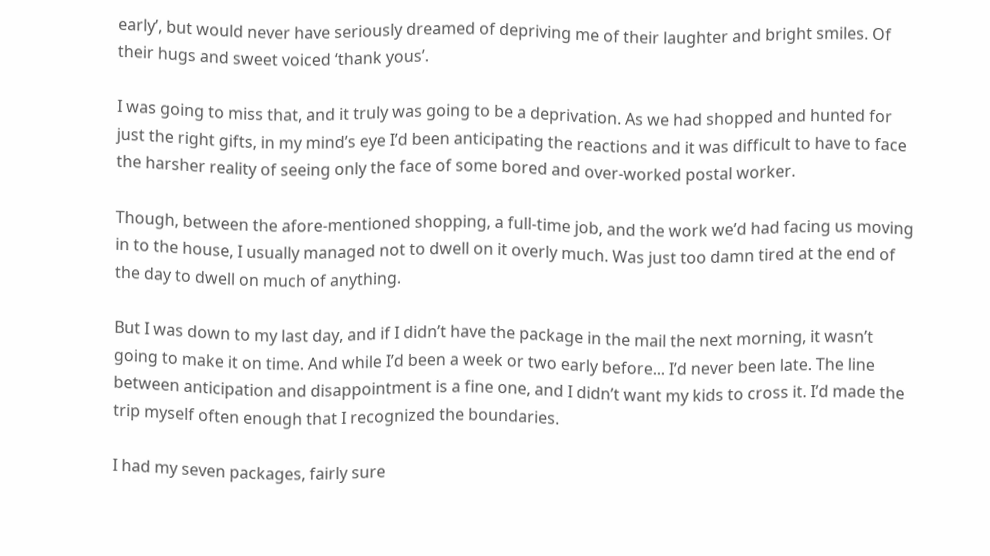early’, but would never have seriously dreamed of depriving me of their laughter and bright smiles. Of their hugs and sweet voiced ‘thank yous’.

I was going to miss that, and it truly was going to be a deprivation. As we had shopped and hunted for just the right gifts, in my mind’s eye I’d been anticipating the reactions and it was difficult to have to face the harsher reality of seeing only the face of some bored and over-worked postal worker.

Though, between the afore-mentioned shopping, a full-time job, and the work we’d had facing us moving in to the house, I usually managed not to dwell on it overly much. Was just too damn tired at the end of the day to dwell on much of anything.

But I was down to my last day, and if I didn’t have the package in the mail the next morning, it wasn’t going to make it on time. And while I’d been a week or two early before... I’d never been late. The line between anticipation and disappointment is a fine one, and I didn’t want my kids to cross it. I’d made the trip myself often enough that I recognized the boundaries.

I had my seven packages, fairly sure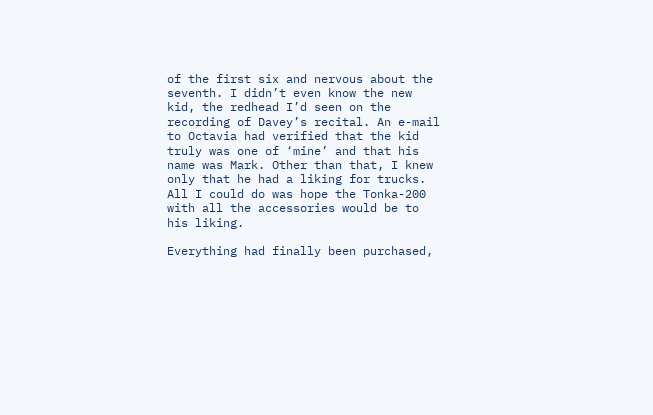of the first six and nervous about the seventh. I didn’t even know the new kid, the redhead I’d seen on the recording of Davey’s recital. An e-mail to Octavia had verified that the kid truly was one of ‘mine’ and that his name was Mark. Other than that, I knew only that he had a liking for trucks. All I could do was hope the Tonka-200 with all the accessories would be to his liking.

Everything had finally been purchased,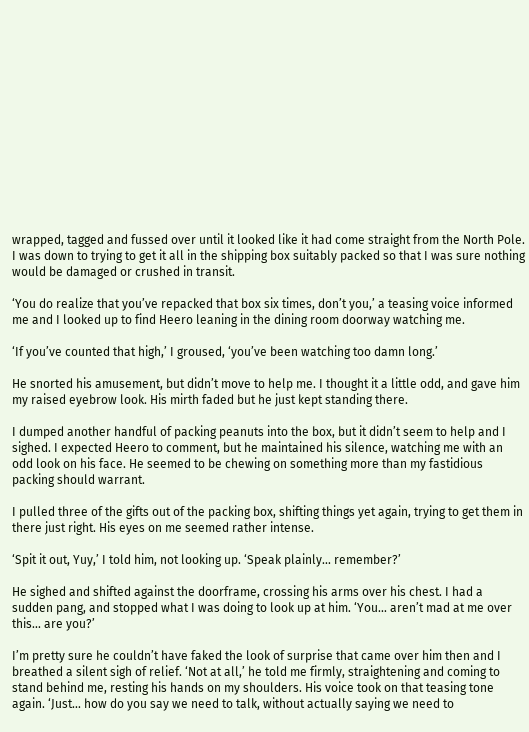wrapped, tagged and fussed over until it looked like it had come straight from the North Pole. I was down to trying to get it all in the shipping box suitably packed so that I was sure nothing would be damaged or crushed in transit.

‘You do realize that you’ve repacked that box six times, don’t you,’ a teasing voice informed me and I looked up to find Heero leaning in the dining room doorway watching me.

‘If you’ve counted that high,’ I groused, ‘you’ve been watching too damn long.’

He snorted his amusement, but didn’t move to help me. I thought it a little odd, and gave him my raised eyebrow look. His mirth faded but he just kept standing there.

I dumped another handful of packing peanuts into the box, but it didn’t seem to help and I sighed. I expected Heero to comment, but he maintained his silence, watching me with an odd look on his face. He seemed to be chewing on something more than my fastidious packing should warrant.

I pulled three of the gifts out of the packing box, shifting things yet again, trying to get them in there just right. His eyes on me seemed rather intense.

‘Spit it out, Yuy,’ I told him, not looking up. ‘Speak plainly... remember?’

He sighed and shifted against the doorframe, crossing his arms over his chest. I had a sudden pang, and stopped what I was doing to look up at him. ‘You... aren’t mad at me over this... are you?’

I’m pretty sure he couldn’t have faked the look of surprise that came over him then and I breathed a silent sigh of relief. ‘Not at all,’ he told me firmly, straightening and coming to stand behind me, resting his hands on my shoulders. His voice took on that teasing tone again. ‘Just... how do you say we need to talk, without actually saying we need to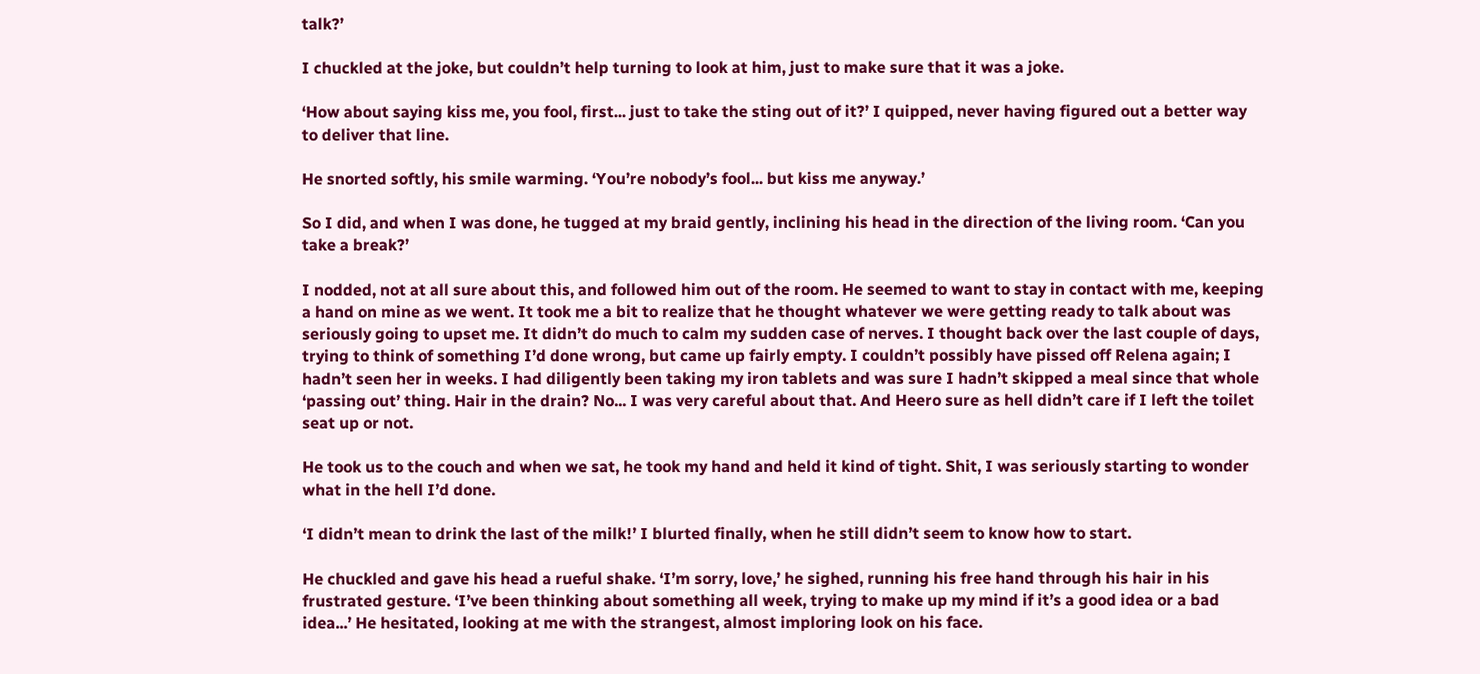talk?’

I chuckled at the joke, but couldn’t help turning to look at him, just to make sure that it was a joke.

‘How about saying kiss me, you fool, first... just to take the sting out of it?’ I quipped, never having figured out a better way to deliver that line.

He snorted softly, his smile warming. ‘You’re nobody’s fool... but kiss me anyway.’

So I did, and when I was done, he tugged at my braid gently, inclining his head in the direction of the living room. ‘Can you take a break?’

I nodded, not at all sure about this, and followed him out of the room. He seemed to want to stay in contact with me, keeping a hand on mine as we went. It took me a bit to realize that he thought whatever we were getting ready to talk about was seriously going to upset me. It didn’t do much to calm my sudden case of nerves. I thought back over the last couple of days, trying to think of something I’d done wrong, but came up fairly empty. I couldn’t possibly have pissed off Relena again; I hadn’t seen her in weeks. I had diligently been taking my iron tablets and was sure I hadn’t skipped a meal since that whole ‘passing out’ thing. Hair in the drain? No... I was very careful about that. And Heero sure as hell didn’t care if I left the toilet seat up or not.

He took us to the couch and when we sat, he took my hand and held it kind of tight. Shit, I was seriously starting to wonder what in the hell I’d done.

‘I didn’t mean to drink the last of the milk!’ I blurted finally, when he still didn’t seem to know how to start.

He chuckled and gave his head a rueful shake. ‘I’m sorry, love,’ he sighed, running his free hand through his hair in his frustrated gesture. ‘I’ve been thinking about something all week, trying to make up my mind if it’s a good idea or a bad idea...’ He hesitated, looking at me with the strangest, almost imploring look on his face.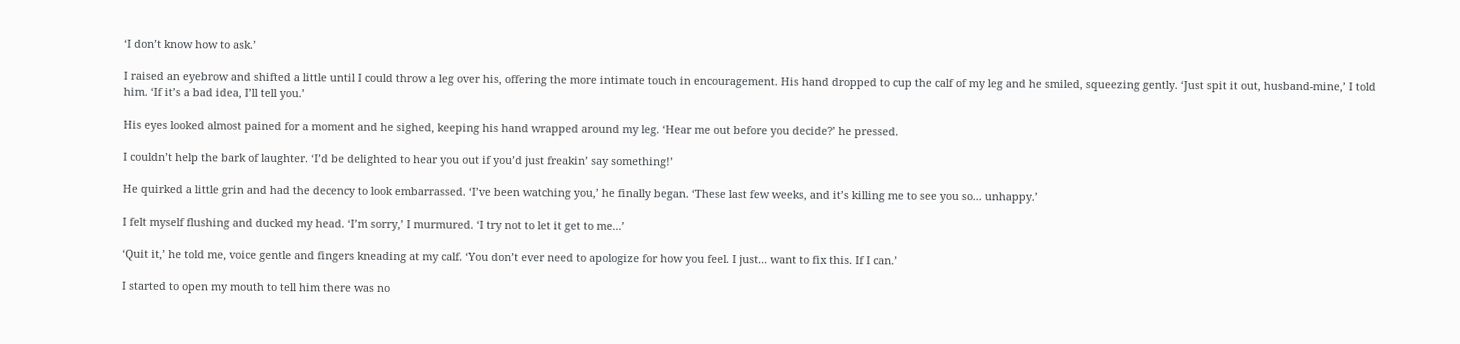‘I don’t know how to ask.’

I raised an eyebrow and shifted a little until I could throw a leg over his, offering the more intimate touch in encouragement. His hand dropped to cup the calf of my leg and he smiled, squeezing gently. ‘Just spit it out, husband-mine,’ I told him. ‘If it’s a bad idea, I’ll tell you.’

His eyes looked almost pained for a moment and he sighed, keeping his hand wrapped around my leg. ‘Hear me out before you decide?’ he pressed.

I couldn’t help the bark of laughter. ‘I’d be delighted to hear you out if you’d just freakin’ say something!’

He quirked a little grin and had the decency to look embarrassed. ‘I’ve been watching you,’ he finally began. ‘These last few weeks, and it’s killing me to see you so... unhappy.’

I felt myself flushing and ducked my head. ‘I’m sorry,’ I murmured. ‘I try not to let it get to me...’

‘Quit it,’ he told me, voice gentle and fingers kneading at my calf. ‘You don’t ever need to apologize for how you feel. I just... want to fix this. If I can.’

I started to open my mouth to tell him there was no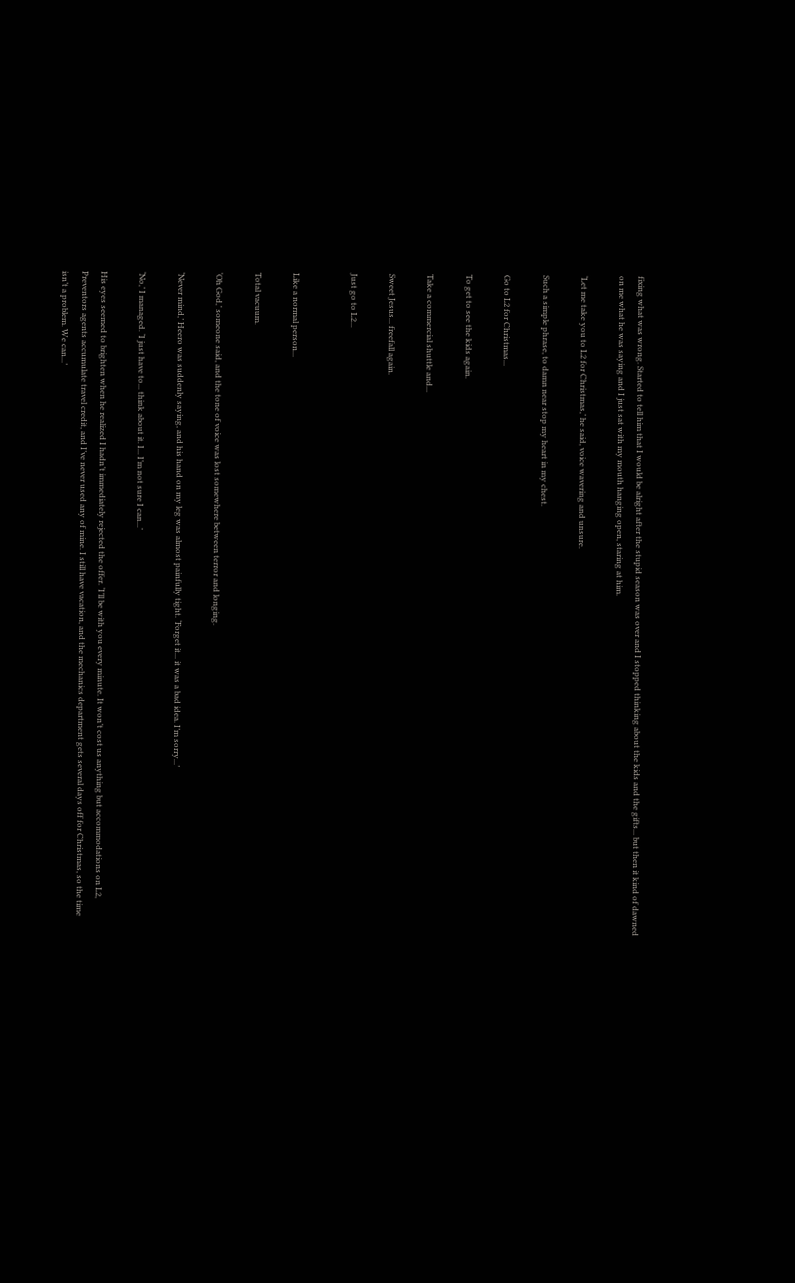fixing what was wrong. Started to tell him that I would be alright after the stupid season was over and I stopped thinking about the kids and the gifts... but then it kind of dawned on me what he was saying and I just sat with my mouth hanging open, staring at him.

‘Let me take you to L2 for Christmas,’ he said, voice wavering and unsure.

Such a simple phrase, to damn near stop my heart in my chest.

Go to L2 for Christmas...

To get to see the kids again.

Take a commercial shuttle and...

Sweet Jesus... freefall again.

Just go to L2...


Like a normal person...

Total vacuum.

‘Oh God,’ someone said, and the tone of voice was lost somewhere between terror and longing.

‘Never mind,’ Heero was suddenly saying, and his hand on my leg was almost painfully tight. ‘Forget it... it was a bad idea. I’m sorry...’

‘No,’ I managed. ‘I just have to... think about it. I... I’m not sure I can...’

His eyes seemed to brighten when he realized I hadn’t immediately rejected the offer. ‘I’ll be with you every minute. It won’t cost us anything but accommodations on L2, Preventors agents accumulate travel credit, and I’ve never used any of mine. I still have vacation, and the mechanics department gets several days off for Christmas, so the time isn’t a problem. We can...’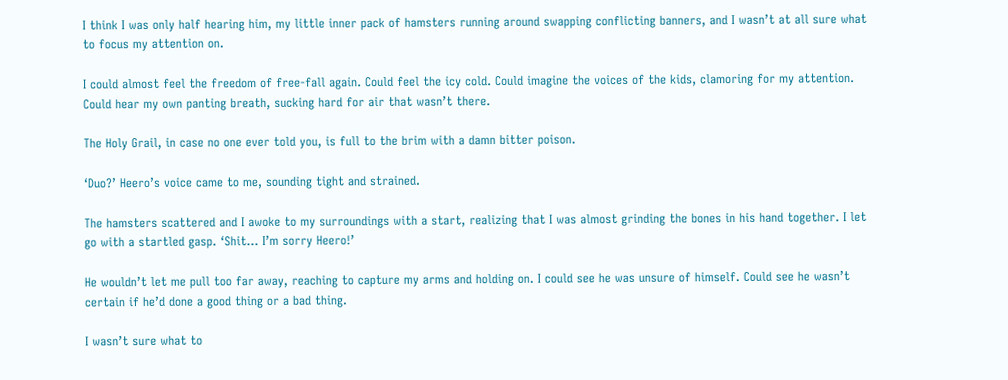I think I was only half hearing him, my little inner pack of hamsters running around swapping conflicting banners, and I wasn’t at all sure what to focus my attention on.

I could almost feel the freedom of free-fall again. Could feel the icy cold. Could imagine the voices of the kids, clamoring for my attention. Could hear my own panting breath, sucking hard for air that wasn’t there.

The Holy Grail, in case no one ever told you, is full to the brim with a damn bitter poison.

‘Duo?’ Heero’s voice came to me, sounding tight and strained.

The hamsters scattered and I awoke to my surroundings with a start, realizing that I was almost grinding the bones in his hand together. I let go with a startled gasp. ‘Shit... I’m sorry Heero!’

He wouldn’t let me pull too far away, reaching to capture my arms and holding on. I could see he was unsure of himself. Could see he wasn’t certain if he’d done a good thing or a bad thing.

I wasn’t sure what to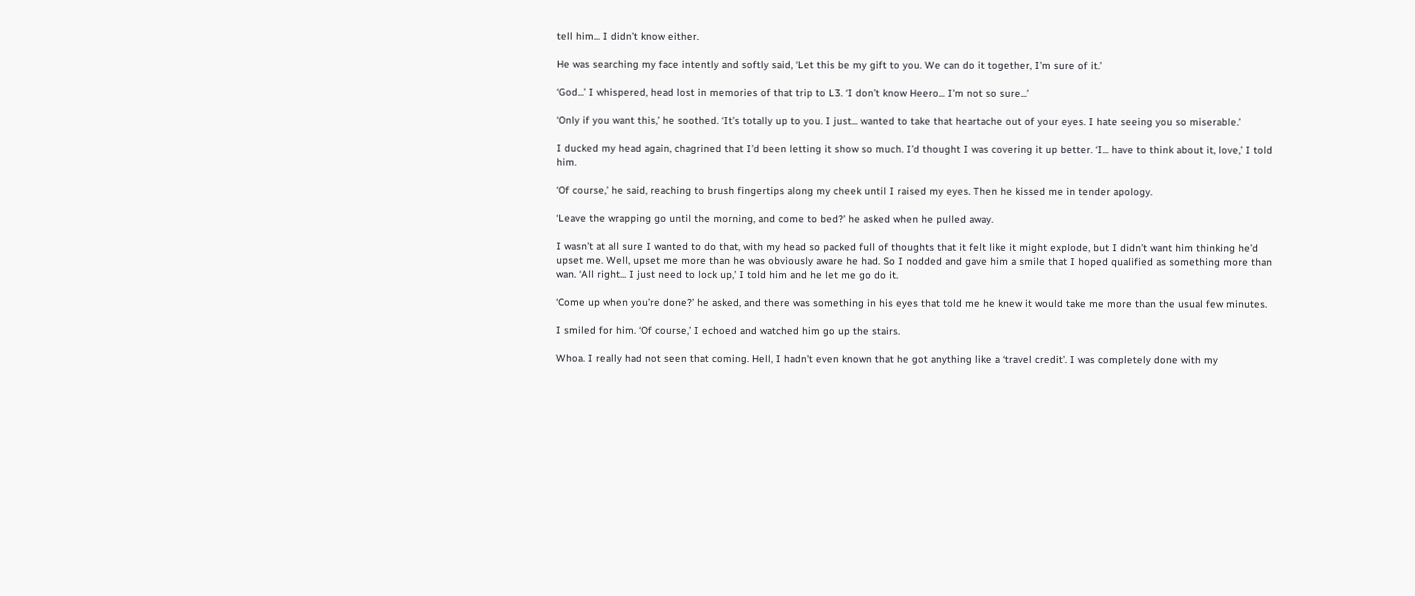tell him... I didn’t know either.

He was searching my face intently and softly said, ‘Let this be my gift to you. We can do it together, I’m sure of it.’

‘God...’ I whispered, head lost in memories of that trip to L3. ‘I don’t know Heero... I’m not so sure...’

‘Only if you want this,’ he soothed. ‘It’s totally up to you. I just... wanted to take that heartache out of your eyes. I hate seeing you so miserable.’

I ducked my head again, chagrined that I’d been letting it show so much. I’d thought I was covering it up better. ‘I... have to think about it, love,’ I told him.

‘Of course,’ he said, reaching to brush fingertips along my cheek until I raised my eyes. Then he kissed me in tender apology.

‘Leave the wrapping go until the morning, and come to bed?’ he asked when he pulled away.

I wasn’t at all sure I wanted to do that, with my head so packed full of thoughts that it felt like it might explode, but I didn’t want him thinking he’d upset me. Well, upset me more than he was obviously aware he had. So I nodded and gave him a smile that I hoped qualified as something more than wan. ‘All right... I just need to lock up,’ I told him and he let me go do it.

‘Come up when you’re done?’ he asked, and there was something in his eyes that told me he knew it would take me more than the usual few minutes.

I smiled for him. ‘Of course,’ I echoed and watched him go up the stairs.

Whoa. I really had not seen that coming. Hell, I hadn’t even known that he got anything like a ‘travel credit’. I was completely done with my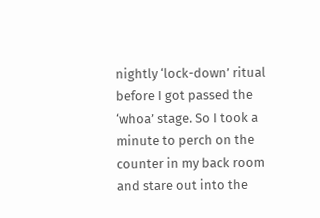nightly ‘lock-down’ ritual before I got passed the ‘whoa’ stage. So I took a minute to perch on the counter in my back room and stare out into the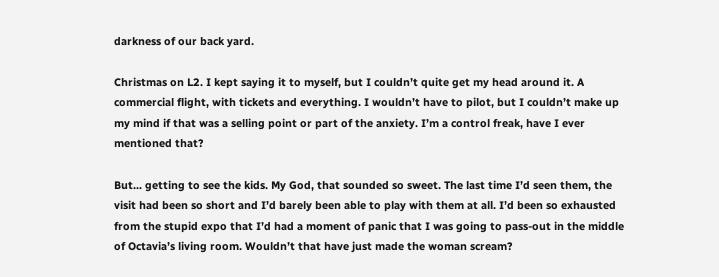darkness of our back yard.

Christmas on L2. I kept saying it to myself, but I couldn’t quite get my head around it. A commercial flight, with tickets and everything. I wouldn’t have to pilot, but I couldn’t make up my mind if that was a selling point or part of the anxiety. I’m a control freak, have I ever mentioned that?

But... getting to see the kids. My God, that sounded so sweet. The last time I’d seen them, the visit had been so short and I’d barely been able to play with them at all. I’d been so exhausted from the stupid expo that I’d had a moment of panic that I was going to pass-out in the middle of Octavia’s living room. Wouldn’t that have just made the woman scream?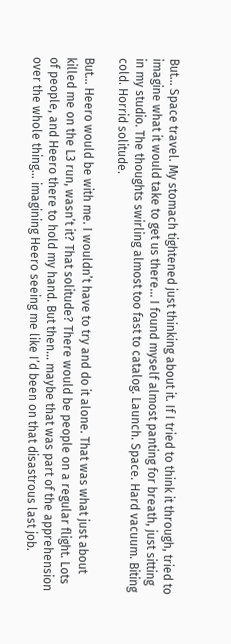But... Space travel. My stomach tightened just thinking about it. If I tried to think it through, tried to imagine what it would take to get us there... I found myself almost panting for breath, just sitting in my studio. The thoughts swirling almost too fast to catalog. Launch. Space. Hard vacuum. Biting cold. Horrid solitude.

But... Heero would be with me. I wouldn’t have to try and do it alone. That was what just about killed me on the L3 run, wasn’t it? That solitude? There would be people on a regular flight. Lots of people, and Heero there to hold my hand. But then... maybe that was part of the apprehension over the whole thing... imagining Heero seeing me like I’d been on that disastrous last job.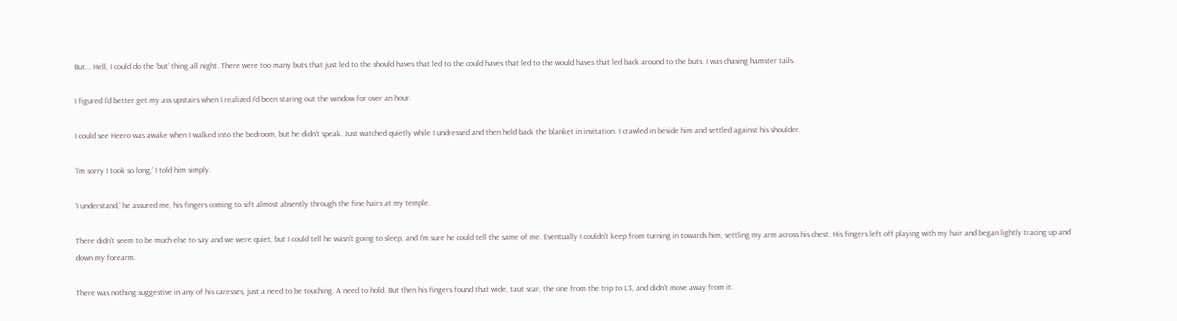But... Hell, I could do the ‘but’ thing all night. There were too many buts that just led to the should haves that led to the could haves that led to the would haves that led back around to the buts. I was chasing hamster tails.

I figured I’d better get my ass upstairs when I realized I’d been staring out the window for over an hour.

I could see Heero was awake when I walked into the bedroom, but he didn’t speak. Just watched quietly while I undressed and then held back the blanket in invitation. I crawled in beside him and settled against his shoulder.

‘I’m sorry I took so long,’ I told him simply.

‘I understand,’ he assured me, his fingers coming to sift almost absently through the fine hairs at my temple.

There didn’t seem to be much else to say and we were quiet, but I could tell he wasn’t going to sleep, and I’m sure he could tell the same of me. Eventually I couldn’t keep from turning in towards him, settling my arm across his chest. His fingers left off playing with my hair and began lightly tracing up and down my forearm.

There was nothing suggestive in any of his caresses, just a need to be touching. A need to hold. But then his fingers found that wide, taut scar, the one from the trip to L3, and didn’t move away from it.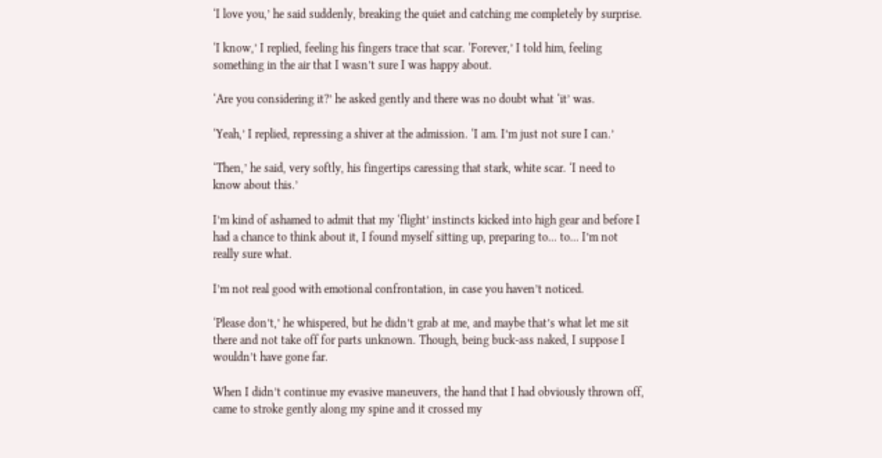‘I love you,’ he said suddenly, breaking the quiet and catching me completely by surprise.

‘I know,’ I replied, feeling his fingers trace that scar. ‘Forever,’ I told him, feeling something in the air that I wasn’t sure I was happy about.

‘Are you considering it?’ he asked gently and there was no doubt what ‘it’ was.

‘Yeah,’ I replied, repressing a shiver at the admission. ‘I am. I’m just not sure I can.’

‘Then,’ he said, very softly, his fingertips caressing that stark, white scar. ‘I need to know about this.’

I’m kind of ashamed to admit that my ‘flight’ instincts kicked into high gear and before I had a chance to think about it, I found myself sitting up, preparing to... to... I’m not really sure what.

I’m not real good with emotional confrontation, in case you haven’t noticed.

‘Please don’t,’ he whispered, but he didn’t grab at me, and maybe that’s what let me sit there and not take off for parts unknown. Though, being buck-ass naked, I suppose I wouldn’t have gone far.

When I didn’t continue my evasive maneuvers, the hand that I had obviously thrown off, came to stroke gently along my spine and it crossed my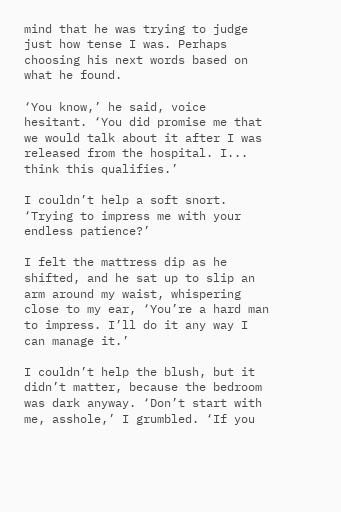mind that he was trying to judge just how tense I was. Perhaps choosing his next words based on what he found.

‘You know,’ he said, voice hesitant. ‘You did promise me that we would talk about it after I was released from the hospital. I... think this qualifies.’

I couldn’t help a soft snort. ‘Trying to impress me with your endless patience?’

I felt the mattress dip as he shifted, and he sat up to slip an arm around my waist, whispering close to my ear, ‘You’re a hard man to impress. I’ll do it any way I can manage it.’

I couldn’t help the blush, but it didn’t matter, because the bedroom was dark anyway. ‘Don’t start with me, asshole,’ I grumbled. ‘If you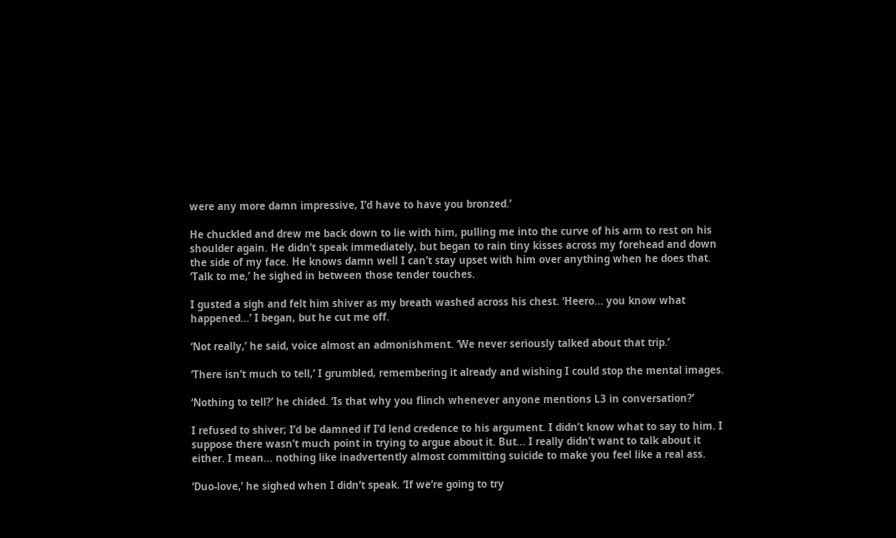were any more damn impressive, I’d have to have you bronzed.’

He chuckled and drew me back down to lie with him, pulling me into the curve of his arm to rest on his shoulder again. He didn’t speak immediately, but began to rain tiny kisses across my forehead and down the side of my face. He knows damn well I can’t stay upset with him over anything when he does that. ‘Talk to me,’ he sighed in between those tender touches.

I gusted a sigh and felt him shiver as my breath washed across his chest. ‘Heero... you know what happened...’ I began, but he cut me off.

‘Not really,’ he said, voice almost an admonishment. ‘We never seriously talked about that trip.’

‘There isn’t much to tell,’ I grumbled, remembering it already and wishing I could stop the mental images.

‘Nothing to tell?’ he chided. ‘Is that why you flinch whenever anyone mentions L3 in conversation?’

I refused to shiver; I’d be damned if I’d lend credence to his argument. I didn’t know what to say to him. I suppose there wasn’t much point in trying to argue about it. But... I really didn’t want to talk about it either. I mean... nothing like inadvertently almost committing suicide to make you feel like a real ass.

‘Duo-love,’ he sighed when I didn’t speak. ‘If we’re going to try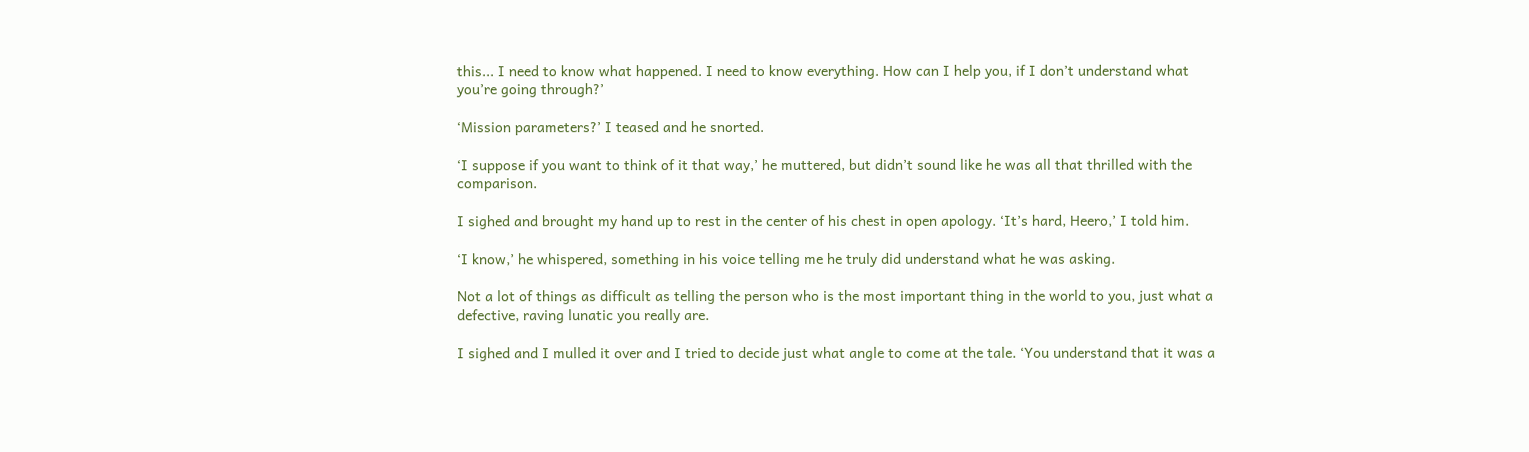this... I need to know what happened. I need to know everything. How can I help you, if I don’t understand what you’re going through?’

‘Mission parameters?’ I teased and he snorted.

‘I suppose if you want to think of it that way,’ he muttered, but didn’t sound like he was all that thrilled with the comparison.

I sighed and brought my hand up to rest in the center of his chest in open apology. ‘It’s hard, Heero,’ I told him.

‘I know,’ he whispered, something in his voice telling me he truly did understand what he was asking.

Not a lot of things as difficult as telling the person who is the most important thing in the world to you, just what a defective, raving lunatic you really are.

I sighed and I mulled it over and I tried to decide just what angle to come at the tale. ‘You understand that it was a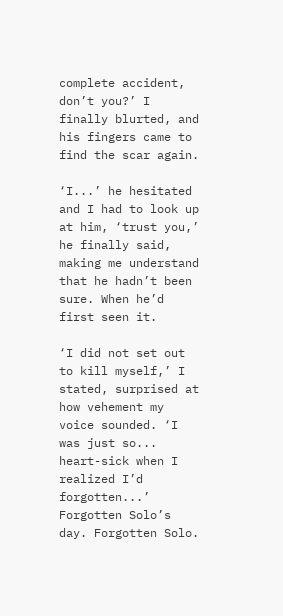complete accident, don’t you?’ I finally blurted, and his fingers came to find the scar again.

‘I...’ he hesitated and I had to look up at him, ‘trust you,’ he finally said, making me understand that he hadn’t been sure. When he’d first seen it.

‘I did not set out to kill myself,’ I stated, surprised at how vehement my voice sounded. ‘I was just so... heart-sick when I realized I’d forgotten...’ Forgotten Solo’s day. Forgotten Solo.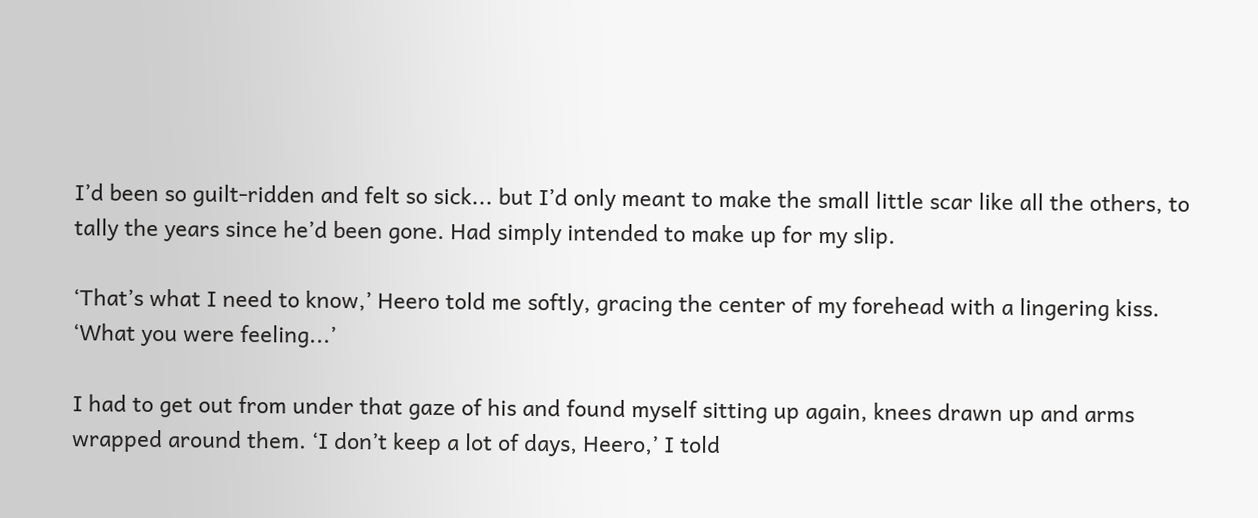I’d been so guilt-ridden and felt so sick... but I’d only meant to make the small little scar like all the others, to tally the years since he’d been gone. Had simply intended to make up for my slip.

‘That’s what I need to know,’ Heero told me softly, gracing the center of my forehead with a lingering kiss. ‘What you were feeling...’

I had to get out from under that gaze of his and found myself sitting up again, knees drawn up and arms wrapped around them. ‘I don’t keep a lot of days, Heero,’ I told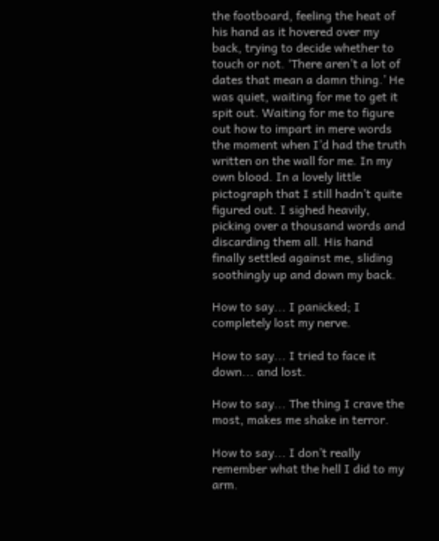the footboard, feeling the heat of his hand as it hovered over my back, trying to decide whether to touch or not. ‘There aren’t a lot of dates that mean a damn thing.’ He was quiet, waiting for me to get it spit out. Waiting for me to figure out how to impart in mere words the moment when I’d had the truth written on the wall for me. In my own blood. In a lovely little pictograph that I still hadn’t quite figured out. I sighed heavily, picking over a thousand words and discarding them all. His hand finally settled against me, sliding soothingly up and down my back.

How to say... I panicked; I completely lost my nerve.

How to say... I tried to face it down... and lost.

How to say... The thing I crave the most, makes me shake in terror.

How to say... I don’t really remember what the hell I did to my arm.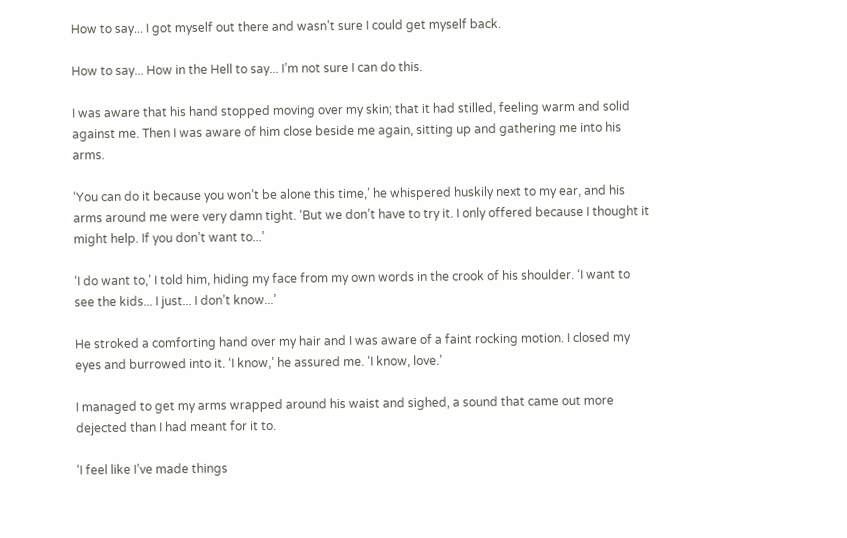How to say... I got myself out there and wasn’t sure I could get myself back.

How to say... How in the Hell to say... I’m not sure I can do this.

I was aware that his hand stopped moving over my skin; that it had stilled, feeling warm and solid against me. Then I was aware of him close beside me again, sitting up and gathering me into his arms.

‘You can do it because you won’t be alone this time,’ he whispered huskily next to my ear, and his arms around me were very damn tight. ‘But we don’t have to try it. I only offered because I thought it might help. If you don’t want to...’

‘I do want to,’ I told him, hiding my face from my own words in the crook of his shoulder. ‘I want to see the kids... I just... I don’t know...’

He stroked a comforting hand over my hair and I was aware of a faint rocking motion. I closed my eyes and burrowed into it. ‘I know,’ he assured me. ‘I know, love.’

I managed to get my arms wrapped around his waist and sighed, a sound that came out more dejected than I had meant for it to.

‘I feel like I’ve made things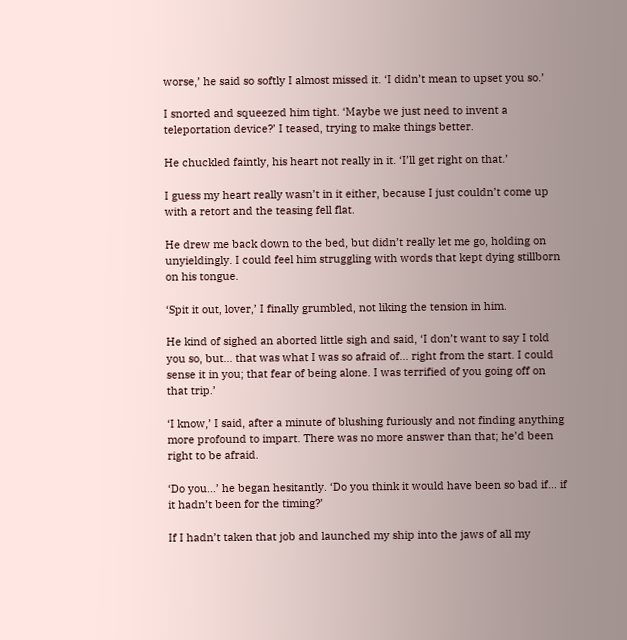worse,’ he said so softly I almost missed it. ‘I didn’t mean to upset you so.’

I snorted and squeezed him tight. ‘Maybe we just need to invent a teleportation device?’ I teased, trying to make things better.

He chuckled faintly, his heart not really in it. ‘I’ll get right on that.’

I guess my heart really wasn’t in it either, because I just couldn’t come up with a retort and the teasing fell flat.

He drew me back down to the bed, but didn’t really let me go, holding on unyieldingly. I could feel him struggling with words that kept dying stillborn on his tongue.

‘Spit it out, lover,’ I finally grumbled, not liking the tension in him.

He kind of sighed an aborted little sigh and said, ‘I don’t want to say I told you so, but... that was what I was so afraid of... right from the start. I could sense it in you; that fear of being alone. I was terrified of you going off on that trip.’

‘I know,’ I said, after a minute of blushing furiously and not finding anything more profound to impart. There was no more answer than that; he’d been right to be afraid.

‘Do you...’ he began hesitantly. ‘Do you think it would have been so bad if... if it hadn’t been for the timing?’

If I hadn’t taken that job and launched my ship into the jaws of all my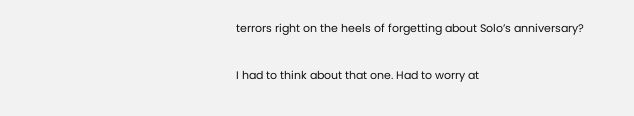terrors right on the heels of forgetting about Solo’s anniversary?

I had to think about that one. Had to worry at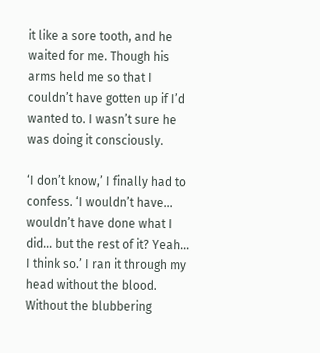it like a sore tooth, and he waited for me. Though his arms held me so that I couldn’t have gotten up if I’d wanted to. I wasn’t sure he was doing it consciously.

‘I don’t know,’ I finally had to confess. ‘I wouldn’t have... wouldn’t have done what I did... but the rest of it? Yeah... I think so.’ I ran it through my head without the blood. Without the blubbering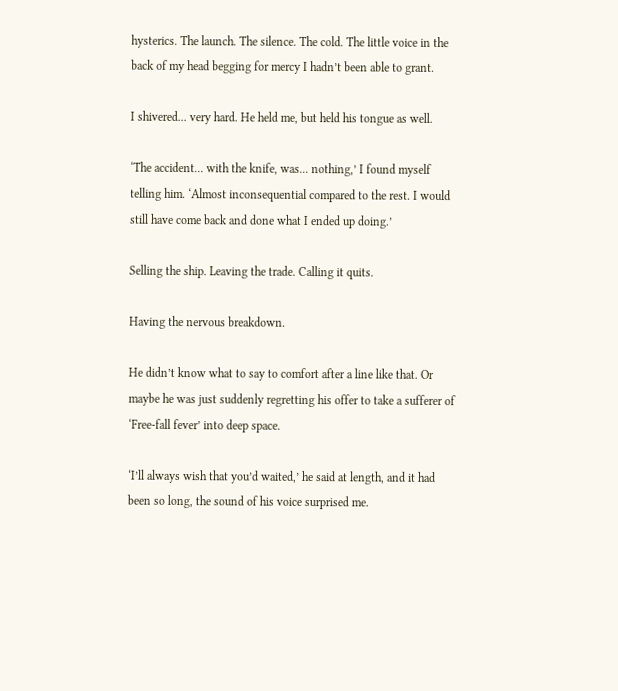hysterics. The launch. The silence. The cold. The little voice in the back of my head begging for mercy I hadn’t been able to grant.

I shivered... very hard. He held me, but held his tongue as well.

‘The accident... with the knife, was... nothing,’ I found myself telling him. ‘Almost inconsequential compared to the rest. I would still have come back and done what I ended up doing.’

Selling the ship. Leaving the trade. Calling it quits.

Having the nervous breakdown.

He didn’t know what to say to comfort after a line like that. Or maybe he was just suddenly regretting his offer to take a sufferer of ‘Free-fall fever’ into deep space.

‘I’ll always wish that you’d waited,’ he said at length, and it had been so long, the sound of his voice surprised me.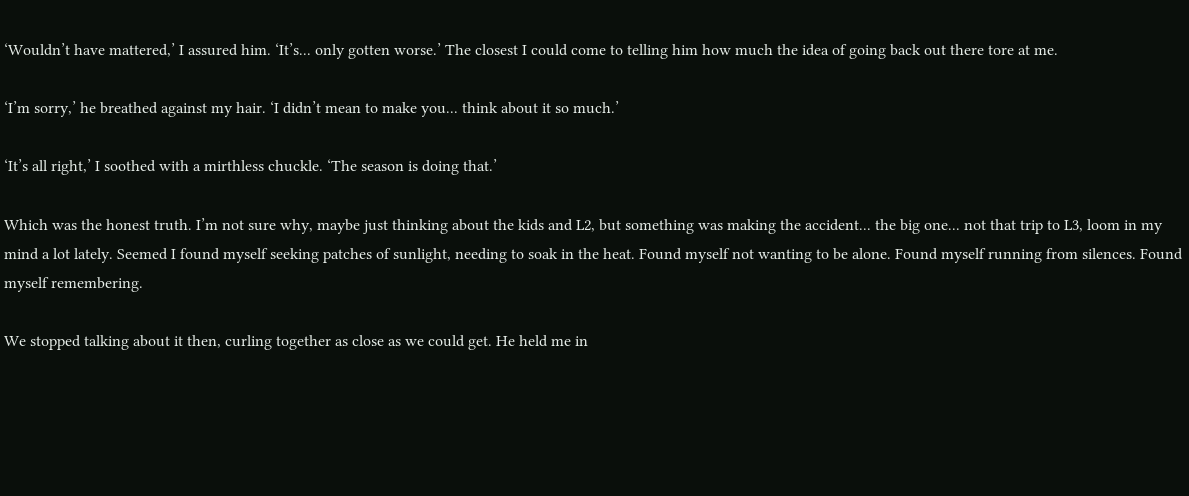‘Wouldn’t have mattered,’ I assured him. ‘It’s... only gotten worse.’ The closest I could come to telling him how much the idea of going back out there tore at me.

‘I’m sorry,’ he breathed against my hair. ‘I didn’t mean to make you... think about it so much.’

‘It’s all right,’ I soothed with a mirthless chuckle. ‘The season is doing that.’

Which was the honest truth. I’m not sure why, maybe just thinking about the kids and L2, but something was making the accident... the big one... not that trip to L3, loom in my mind a lot lately. Seemed I found myself seeking patches of sunlight, needing to soak in the heat. Found myself not wanting to be alone. Found myself running from silences. Found myself remembering.

We stopped talking about it then, curling together as close as we could get. He held me in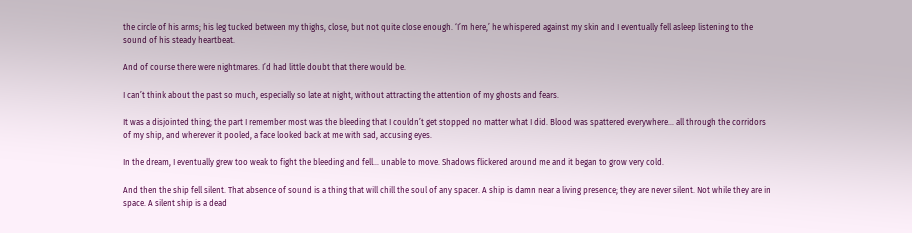the circle of his arms; his leg tucked between my thighs, close, but not quite close enough. ‘I’m here,’ he whispered against my skin and I eventually fell asleep listening to the sound of his steady heartbeat.

And of course there were nightmares. I’d had little doubt that there would be.

I can’t think about the past so much, especially so late at night, without attracting the attention of my ghosts and fears.

It was a disjointed thing; the part I remember most was the bleeding that I couldn’t get stopped no matter what I did. Blood was spattered everywhere... all through the corridors of my ship, and wherever it pooled, a face looked back at me with sad, accusing eyes.

In the dream, I eventually grew too weak to fight the bleeding and fell... unable to move. Shadows flickered around me and it began to grow very cold.

And then the ship fell silent. That absence of sound is a thing that will chill the soul of any spacer. A ship is damn near a living presence; they are never silent. Not while they are in space. A silent ship is a dead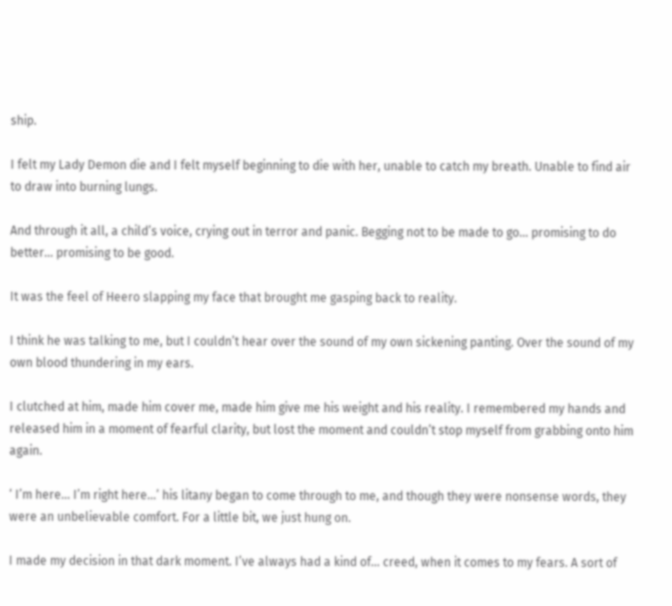ship.

I felt my Lady Demon die and I felt myself beginning to die with her, unable to catch my breath. Unable to find air to draw into burning lungs.

And through it all, a child’s voice, crying out in terror and panic. Begging not to be made to go... promising to do better... promising to be good.

It was the feel of Heero slapping my face that brought me gasping back to reality.

I think he was talking to me, but I couldn’t hear over the sound of my own sickening panting. Over the sound of my own blood thundering in my ears.

I clutched at him, made him cover me, made him give me his weight and his reality. I remembered my hands and released him in a moment of fearful clarity, but lost the moment and couldn’t stop myself from grabbing onto him again.

‘ I’m here... I’m right here...’ his litany began to come through to me, and though they were nonsense words, they were an unbelievable comfort. For a little bit, we just hung on.

I made my decision in that dark moment. I’ve always had a kind of... creed, when it comes to my fears. A sort of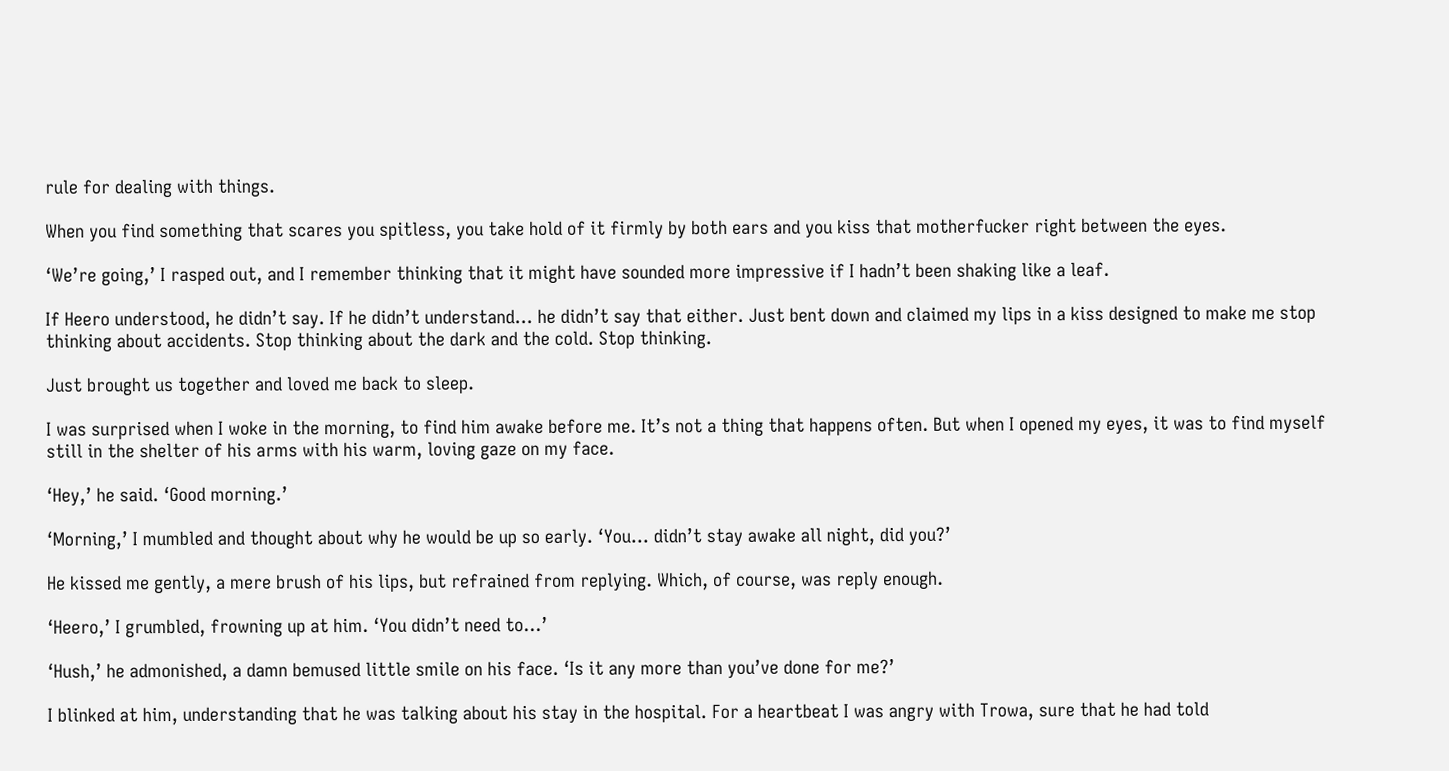rule for dealing with things.

When you find something that scares you spitless, you take hold of it firmly by both ears and you kiss that motherfucker right between the eyes.

‘We’re going,’ I rasped out, and I remember thinking that it might have sounded more impressive if I hadn’t been shaking like a leaf.

If Heero understood, he didn’t say. If he didn’t understand... he didn’t say that either. Just bent down and claimed my lips in a kiss designed to make me stop thinking about accidents. Stop thinking about the dark and the cold. Stop thinking.

Just brought us together and loved me back to sleep.

I was surprised when I woke in the morning, to find him awake before me. It’s not a thing that happens often. But when I opened my eyes, it was to find myself still in the shelter of his arms with his warm, loving gaze on my face.

‘Hey,’ he said. ‘Good morning.’

‘Morning,’ I mumbled and thought about why he would be up so early. ‘You... didn’t stay awake all night, did you?’

He kissed me gently, a mere brush of his lips, but refrained from replying. Which, of course, was reply enough.

‘Heero,’ I grumbled, frowning up at him. ‘You didn’t need to...’

‘Hush,’ he admonished, a damn bemused little smile on his face. ‘Is it any more than you’ve done for me?’

I blinked at him, understanding that he was talking about his stay in the hospital. For a heartbeat I was angry with Trowa, sure that he had told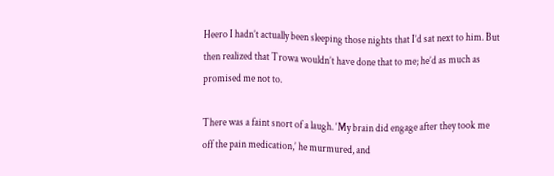Heero I hadn’t actually been sleeping those nights that I’d sat next to him. But then realized that Trowa wouldn’t have done that to me; he’d as much as promised me not to.

There was a faint snort of a laugh. ‘My brain did engage after they took me off the pain medication,’ he murmured, and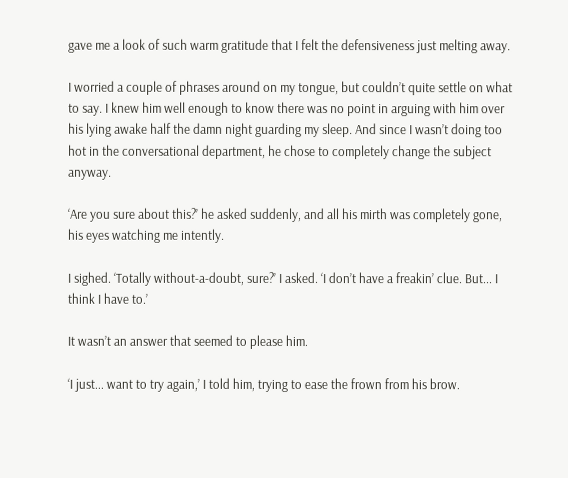gave me a look of such warm gratitude that I felt the defensiveness just melting away.

I worried a couple of phrases around on my tongue, but couldn’t quite settle on what to say. I knew him well enough to know there was no point in arguing with him over his lying awake half the damn night guarding my sleep. And since I wasn’t doing too hot in the conversational department, he chose to completely change the subject anyway.

‘Are you sure about this?’ he asked suddenly, and all his mirth was completely gone, his eyes watching me intently.

I sighed. ‘Totally without-a-doubt, sure?’ I asked. ‘I don’t have a freakin’ clue. But... I think I have to.’

It wasn’t an answer that seemed to please him.

‘I just... want to try again,’ I told him, trying to ease the frown from his brow.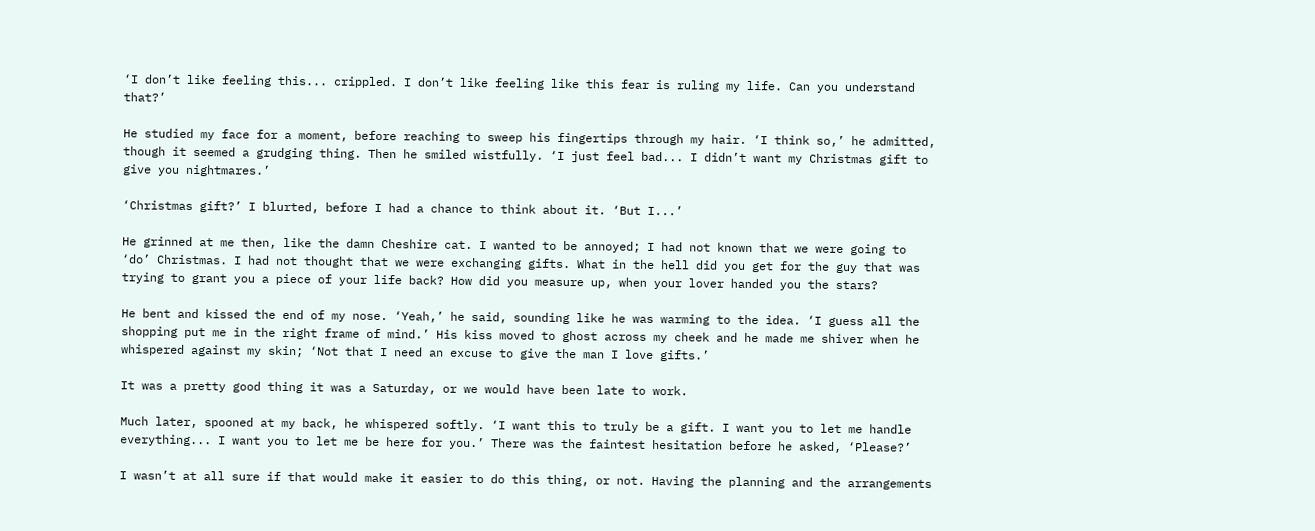‘I don’t like feeling this... crippled. I don’t like feeling like this fear is ruling my life. Can you understand that?’

He studied my face for a moment, before reaching to sweep his fingertips through my hair. ‘I think so,’ he admitted, though it seemed a grudging thing. Then he smiled wistfully. ‘I just feel bad... I didn’t want my Christmas gift to give you nightmares.’

‘Christmas gift?’ I blurted, before I had a chance to think about it. ‘But I...’

He grinned at me then, like the damn Cheshire cat. I wanted to be annoyed; I had not known that we were going to ‘do’ Christmas. I had not thought that we were exchanging gifts. What in the hell did you get for the guy that was trying to grant you a piece of your life back? How did you measure up, when your lover handed you the stars?

He bent and kissed the end of my nose. ‘Yeah,’ he said, sounding like he was warming to the idea. ‘I guess all the shopping put me in the right frame of mind.’ His kiss moved to ghost across my cheek and he made me shiver when he whispered against my skin; ‘Not that I need an excuse to give the man I love gifts.’

It was a pretty good thing it was a Saturday, or we would have been late to work.

Much later, spooned at my back, he whispered softly. ‘I want this to truly be a gift. I want you to let me handle everything... I want you to let me be here for you.’ There was the faintest hesitation before he asked, ‘Please?’

I wasn’t at all sure if that would make it easier to do this thing, or not. Having the planning and the arrangements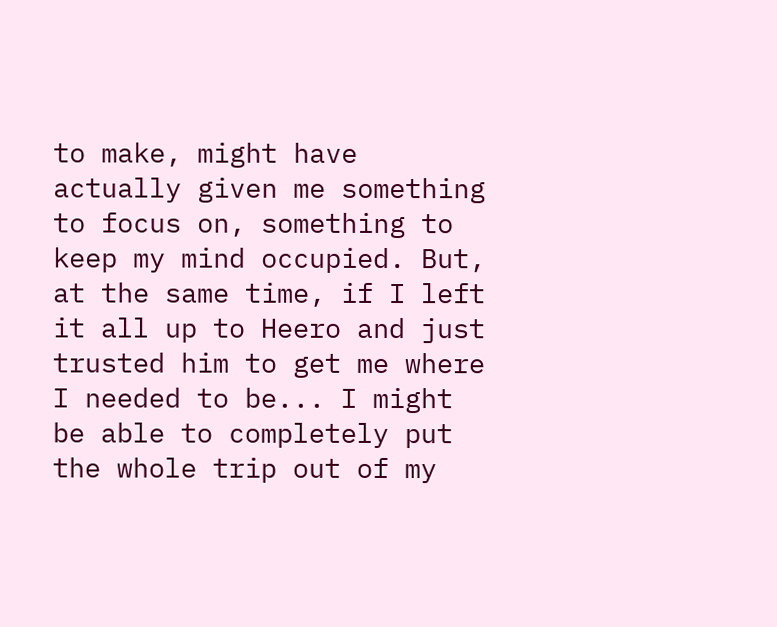to make, might have actually given me something to focus on, something to keep my mind occupied. But, at the same time, if I left it all up to Heero and just trusted him to get me where I needed to be... I might be able to completely put the whole trip out of my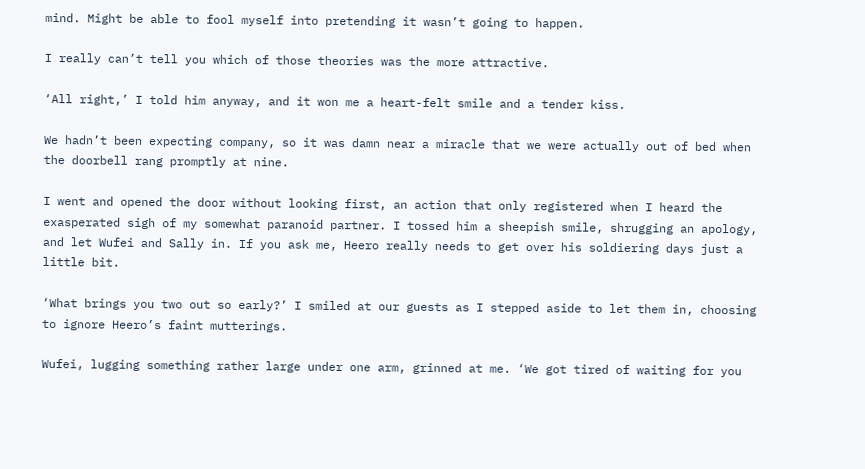mind. Might be able to fool myself into pretending it wasn’t going to happen.

I really can’t tell you which of those theories was the more attractive.

‘All right,’ I told him anyway, and it won me a heart-felt smile and a tender kiss.

We hadn’t been expecting company, so it was damn near a miracle that we were actually out of bed when the doorbell rang promptly at nine.

I went and opened the door without looking first, an action that only registered when I heard the exasperated sigh of my somewhat paranoid partner. I tossed him a sheepish smile, shrugging an apology, and let Wufei and Sally in. If you ask me, Heero really needs to get over his soldiering days just a little bit.

‘What brings you two out so early?’ I smiled at our guests as I stepped aside to let them in, choosing to ignore Heero’s faint mutterings.

Wufei, lugging something rather large under one arm, grinned at me. ‘We got tired of waiting for you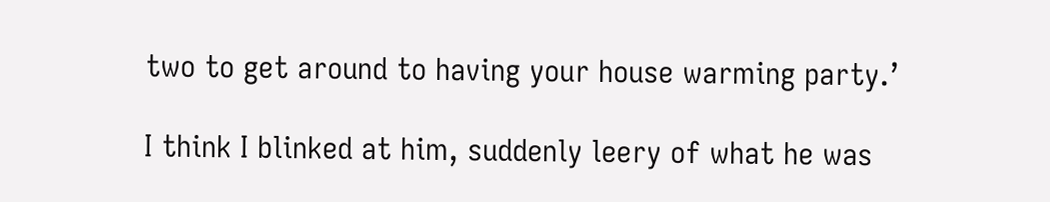two to get around to having your house warming party.’

I think I blinked at him, suddenly leery of what he was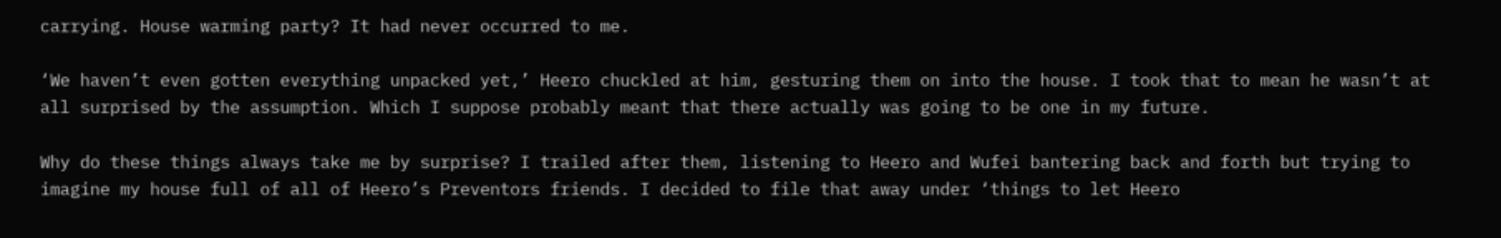carrying. House warming party? It had never occurred to me.

‘We haven’t even gotten everything unpacked yet,’ Heero chuckled at him, gesturing them on into the house. I took that to mean he wasn’t at all surprised by the assumption. Which I suppose probably meant that there actually was going to be one in my future.

Why do these things always take me by surprise? I trailed after them, listening to Heero and Wufei bantering back and forth but trying to imagine my house full of all of Heero’s Preventors friends. I decided to file that away under ‘things to let Heero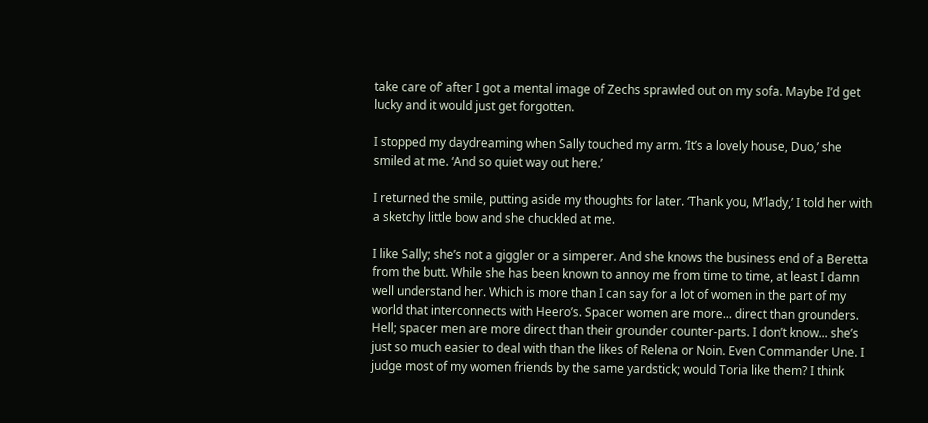take care of’ after I got a mental image of Zechs sprawled out on my sofa. Maybe I’d get lucky and it would just get forgotten.

I stopped my daydreaming when Sally touched my arm. ‘It’s a lovely house, Duo,’ she smiled at me. ‘And so quiet way out here.’

I returned the smile, putting aside my thoughts for later. ‘Thank you, M’lady,’ I told her with a sketchy little bow and she chuckled at me.

I like Sally; she’s not a giggler or a simperer. And she knows the business end of a Beretta from the butt. While she has been known to annoy me from time to time, at least I damn well understand her. Which is more than I can say for a lot of women in the part of my world that interconnects with Heero’s. Spacer women are more... direct than grounders. Hell; spacer men are more direct than their grounder counter-parts. I don’t know... she’s just so much easier to deal with than the likes of Relena or Noin. Even Commander Une. I judge most of my women friends by the same yardstick; would Toria like them? I think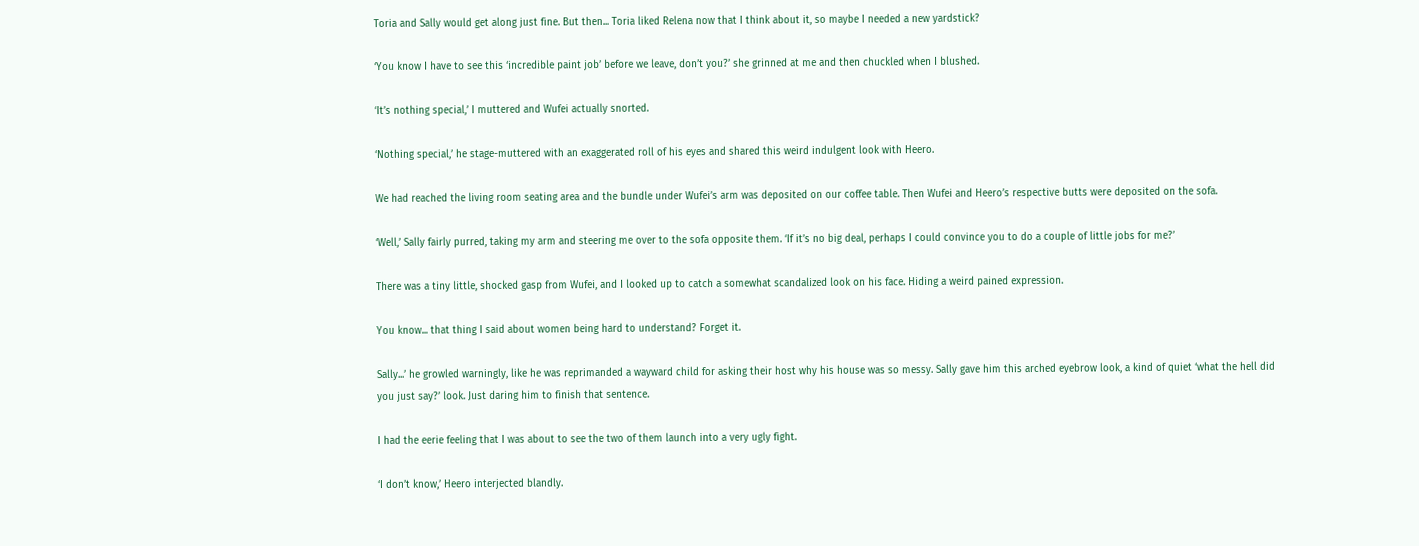Toria and Sally would get along just fine. But then... Toria liked Relena now that I think about it, so maybe I needed a new yardstick?

‘You know I have to see this ‘incredible paint job’ before we leave, don’t you?’ she grinned at me and then chuckled when I blushed.

‘It’s nothing special,’ I muttered and Wufei actually snorted.

‘Nothing special,’ he stage-muttered with an exaggerated roll of his eyes and shared this weird indulgent look with Heero.

We had reached the living room seating area and the bundle under Wufei’s arm was deposited on our coffee table. Then Wufei and Heero’s respective butts were deposited on the sofa.

‘Well,’ Sally fairly purred, taking my arm and steering me over to the sofa opposite them. ‘If it’s no big deal, perhaps I could convince you to do a couple of little jobs for me?’

There was a tiny little, shocked gasp from Wufei, and I looked up to catch a somewhat scandalized look on his face. Hiding a weird pained expression.

You know... that thing I said about women being hard to understand? Forget it.

Sally...’ he growled warningly, like he was reprimanded a wayward child for asking their host why his house was so messy. Sally gave him this arched eyebrow look, a kind of quiet ‘what the hell did you just say?’ look. Just daring him to finish that sentence.

I had the eerie feeling that I was about to see the two of them launch into a very ugly fight.

‘I don’t know,’ Heero interjected blandly.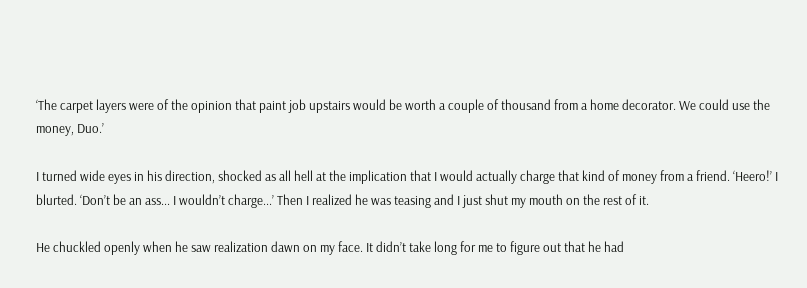‘The carpet layers were of the opinion that paint job upstairs would be worth a couple of thousand from a home decorator. We could use the money, Duo.’

I turned wide eyes in his direction, shocked as all hell at the implication that I would actually charge that kind of money from a friend. ‘Heero!’ I blurted. ‘Don’t be an ass... I wouldn’t charge...’ Then I realized he was teasing and I just shut my mouth on the rest of it.

He chuckled openly when he saw realization dawn on my face. It didn’t take long for me to figure out that he had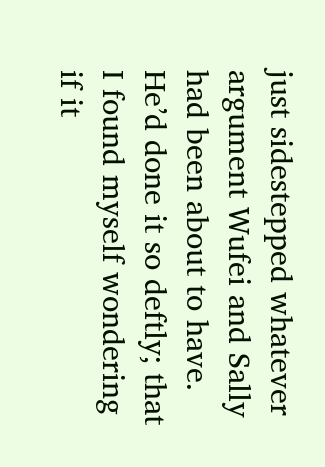just sidestepped whatever argument Wufei and Sally had been about to have. He’d done it so deftly; that I found myself wondering if it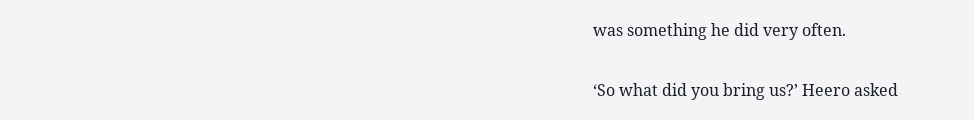was something he did very often.

‘So what did you bring us?’ Heero asked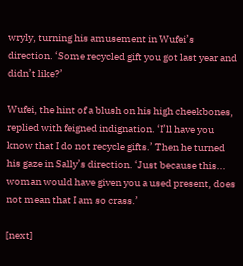wryly, turning his amusement in Wufei’s direction. ‘Some recycled gift you got last year and didn’t like?’

Wufei, the hint of a blush on his high cheekbones, replied with feigned indignation. ‘I’ll have you know that I do not recycle gifts.’ Then he turned his gaze in Sally’s direction. ‘Just because this... woman would have given you a used present, does not mean that I am so crass.’

[next]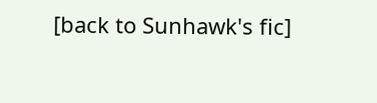[back to Sunhawk's fic]